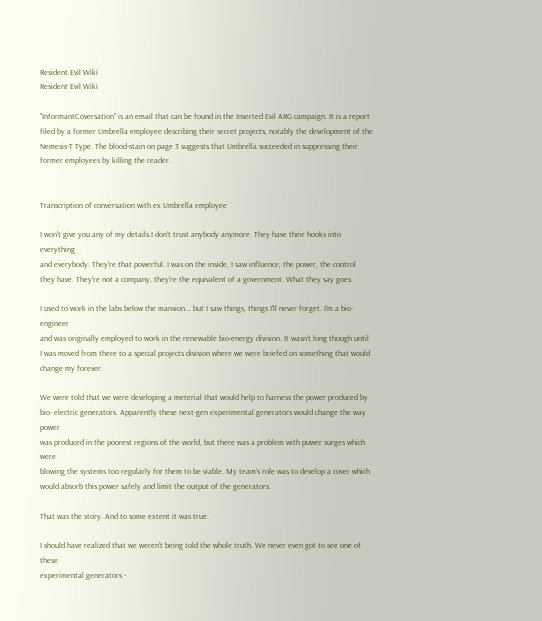Resident Evil Wiki
Resident Evil Wiki

"InformantCoversation" is an email that can be found in the Inserted Evil ARG campaign. It is a report filed by a former Umbrella employee describing their secret projects, notably the development of the Nemesis-T Type. The blood-stain on page 3 suggests that Umbrella succeeded in suppressing their former employees by killing the reader.


Transcription of conversation with ex Umbrella employee

I won't give you any of my details.I don't trust anybody anymore. They have their hooks into everything
and everybody. They're that powerful. I was on the inside, I saw influence, the power, the control
they have. They're not a company, they're the equivalent of a government. What they say goes.

I used to work in the labs below the mansion... but I saw things, things I'll never forget. I'm a bio-engineer
and was originally employed to work in the renewable bio-energy division. It wasn't long though until
I was moved from there to a special projects division where we were briefed on something that would
change my forever.

We were told that we were developing a meterial that would help to harness the power produced by
bio- electric generators. Apparently these next-gen experimental generators would change the way power
was produced in the poorest regions of the world, but there was a problem with puwer surges which were
blowing the systems too regularly for them to be viable. My team's role was to develop a cover which
would absorb this power safely and limit the output of the generators.

That was the story. And to some extent it was true.

I should have realized that we weren't being told the whole truth. We never even got to see one of these
experimental generators -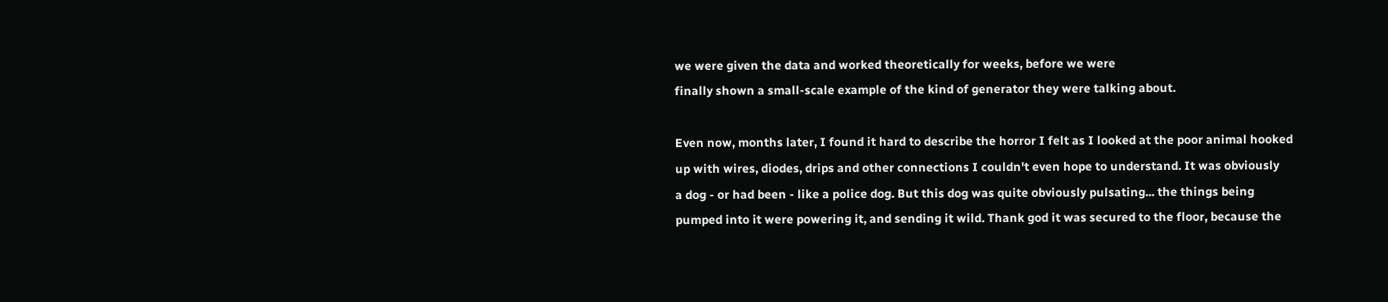we were given the data and worked theoretically for weeks, before we were
finally shown a small-scale example of the kind of generator they were talking about.

Even now, months later, I found it hard to describe the horror I felt as I looked at the poor animal hooked
up with wires, diodes, drips and other connections I couldn't even hope to understand. It was obviously
a dog - or had been - like a police dog. But this dog was quite obviously pulsating... the things being
pumped into it were powering it, and sending it wild. Thank god it was secured to the floor, because the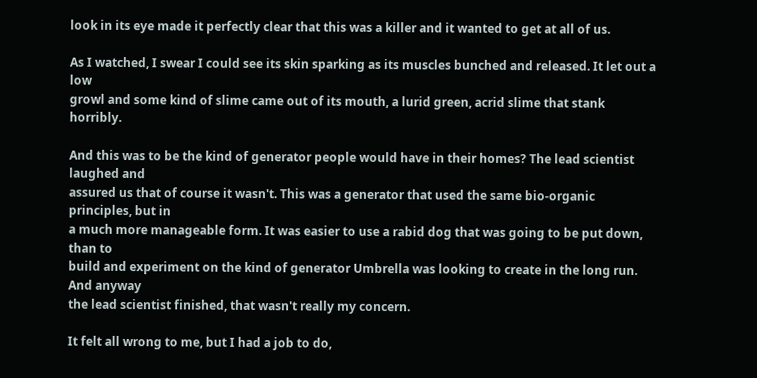look in its eye made it perfectly clear that this was a killer and it wanted to get at all of us.

As I watched, I swear I could see its skin sparking as its muscles bunched and released. It let out a low
growl and some kind of slime came out of its mouth, a lurid green, acrid slime that stank horribly.

And this was to be the kind of generator people would have in their homes? The lead scientist laughed and
assured us that of course it wasn't. This was a generator that used the same bio-organic principles, but in
a much more manageable form. It was easier to use a rabid dog that was going to be put down, than to
build and experiment on the kind of generator Umbrella was looking to create in the long run. And anyway
the lead scientist finished, that wasn't really my concern.

It felt all wrong to me, but I had a job to do,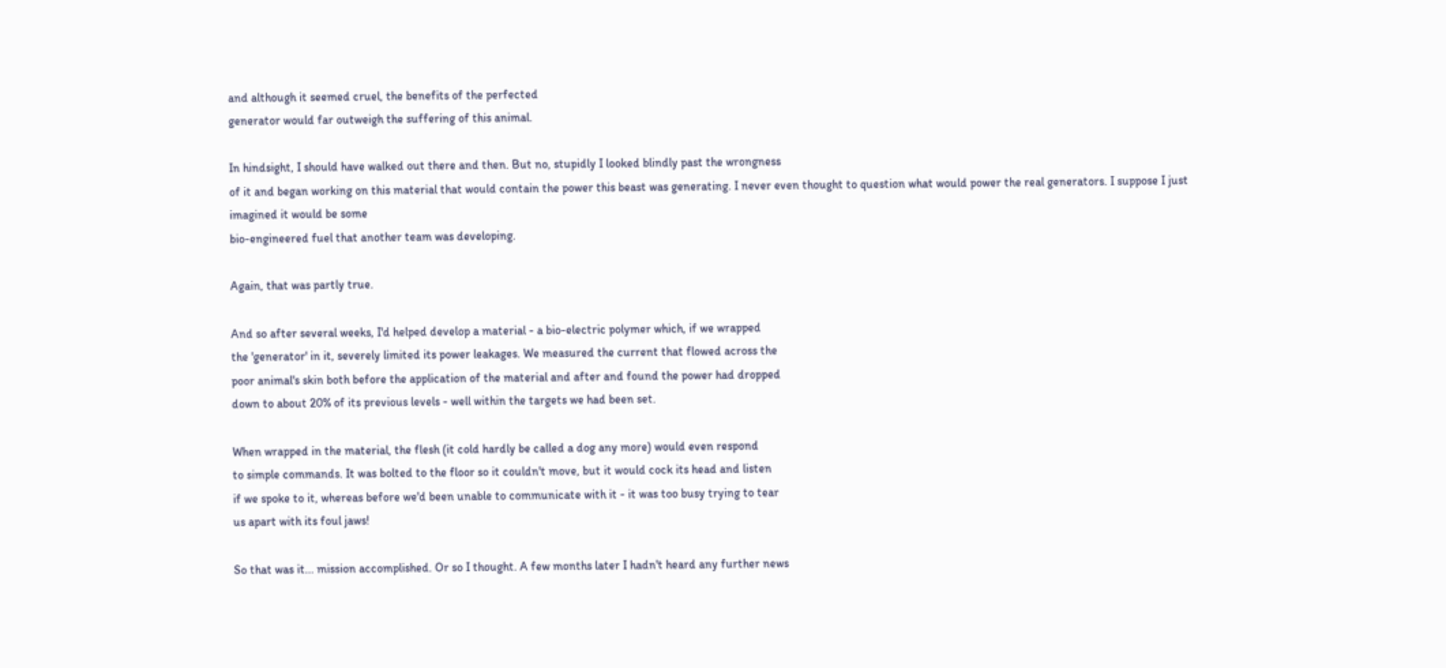and although it seemed cruel, the benefits of the perfected
generator would far outweigh the suffering of this animal.

In hindsight, I should have walked out there and then. But no, stupidly I looked blindly past the wrongness
of it and began working on this material that would contain the power this beast was generating. I never even thought to question what would power the real generators. I suppose I just imagined it would be some
bio-engineered fuel that another team was developing.

Again, that was partly true.

And so after several weeks, I'd helped develop a material - a bio-electric polymer which, if we wrapped
the 'generator' in it, severely limited its power leakages. We measured the current that flowed across the
poor animal's skin both before the application of the material and after and found the power had dropped
down to about 20% of its previous levels - well within the targets we had been set.

When wrapped in the material, the flesh (it cold hardly be called a dog any more) would even respond
to simple commands. It was bolted to the floor so it couldn't move, but it would cock its head and listen
if we spoke to it, whereas before we'd been unable to communicate with it - it was too busy trying to tear
us apart with its foul jaws!

So that was it... mission accomplished. Or so I thought. A few months later I hadn't heard any further news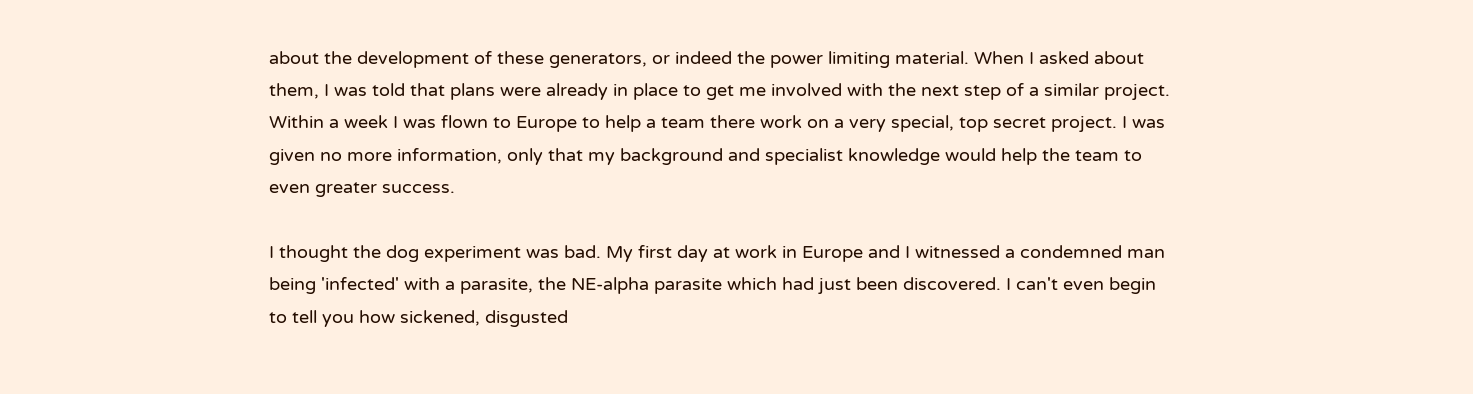about the development of these generators, or indeed the power limiting material. When I asked about
them, I was told that plans were already in place to get me involved with the next step of a similar project.
Within a week I was flown to Europe to help a team there work on a very special, top secret project. I was
given no more information, only that my background and specialist knowledge would help the team to
even greater success.

I thought the dog experiment was bad. My first day at work in Europe and I witnessed a condemned man
being 'infected' with a parasite, the NE-alpha parasite which had just been discovered. I can't even begin
to tell you how sickened, disgusted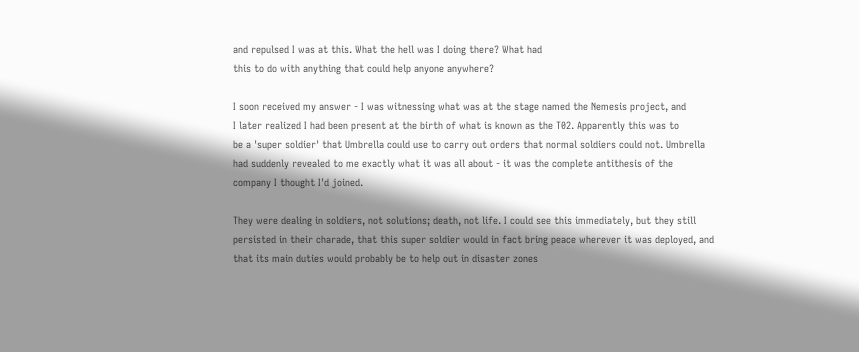and repulsed I was at this. What the hell was I doing there? What had
this to do with anything that could help anyone anywhere?

I soon received my answer - I was witnessing what was at the stage named the Nemesis project, and
I later realized I had been present at the birth of what is known as the T02. Apparently this was to
be a 'super soldier' that Umbrella could use to carry out orders that normal soldiers could not. Umbrella
had suddenly revealed to me exactly what it was all about - it was the complete antithesis of the
company I thought I'd joined.

They were dealing in soldiers, not solutions; death, not life. I could see this immediately, but they still
persisted in their charade, that this super soldier would in fact bring peace wherever it was deployed, and
that its main duties would probably be to help out in disaster zones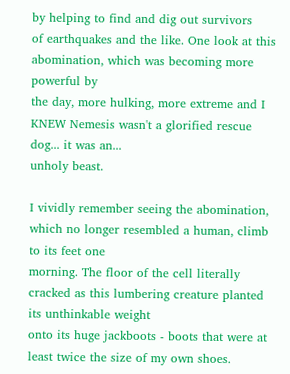by helping to find and dig out survivors
of earthquakes and the like. One look at this abomination, which was becoming more powerful by
the day, more hulking, more extreme and I KNEW Nemesis wasn't a glorified rescue dog... it was an...
unholy beast.

I vividly remember seeing the abomination, which no longer resembled a human, climb to its feet one
morning. The floor of the cell literally cracked as this lumbering creature planted its unthinkable weight
onto its huge jackboots - boots that were at least twice the size of my own shoes.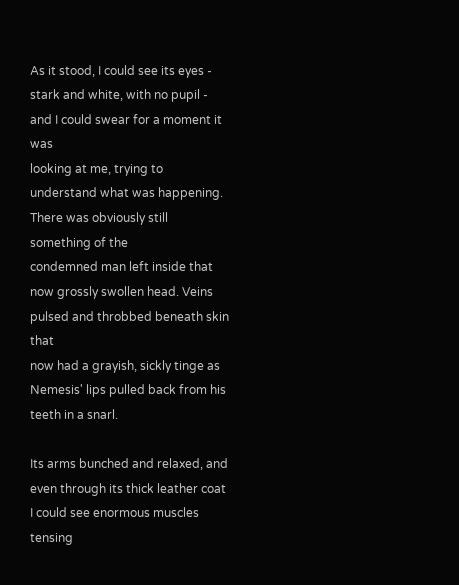As it stood, I could see its eyes - stark and white, with no pupil - and I could swear for a moment it was
looking at me, trying to understand what was happening. There was obviously still something of the
condemned man left inside that now grossly swollen head. Veins pulsed and throbbed beneath skin that
now had a grayish, sickly tinge as Nemesis' lips pulled back from his teeth in a snarl.

Its arms bunched and relaxed, and even through its thick leather coat I could see enormous muscles tensing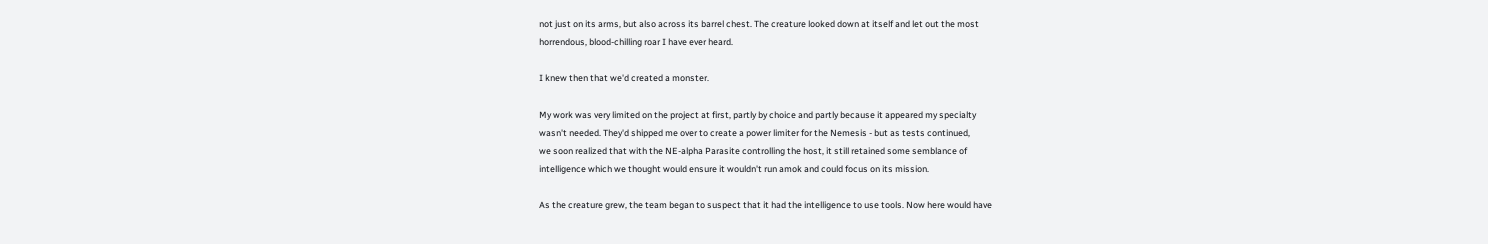not just on its arms, but also across its barrel chest. The creature looked down at itself and let out the most
horrendous, blood-chilling roar I have ever heard.

I knew then that we'd created a monster.

My work was very limited on the project at first, partly by choice and partly because it appeared my specialty
wasn't needed. They'd shipped me over to create a power limiter for the Nemesis - but as tests continued,
we soon realized that with the NE-alpha Parasite controlling the host, it still retained some semblance of
intelligence which we thought would ensure it wouldn't run amok and could focus on its mission.

As the creature grew, the team began to suspect that it had the intelligence to use tools. Now here would have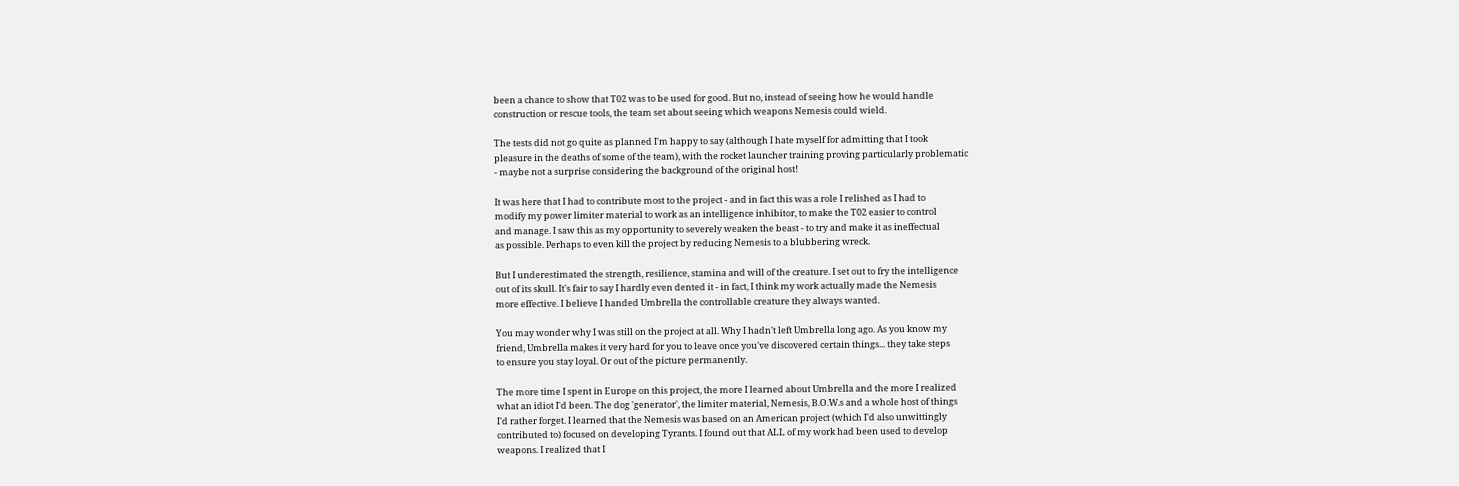been a chance to show that T02 was to be used for good. But no, instead of seeing how he would handle
construction or rescue tools, the team set about seeing which weapons Nemesis could wield.

The tests did not go quite as planned I'm happy to say (although I hate myself for admitting that I took
pleasure in the deaths of some of the team), with the rocket launcher training proving particularly problematic
- maybe not a surprise considering the background of the original host!

It was here that I had to contribute most to the project - and in fact this was a role I relished as I had to
modify my power limiter material to work as an intelligence inhibitor, to make the T02 easier to control
and manage. I saw this as my opportunity to severely weaken the beast - to try and make it as ineffectual
as possible. Perhaps to even kill the project by reducing Nemesis to a blubbering wreck.

But I underestimated the strength, resilience, stamina and will of the creature. I set out to fry the intelligence
out of its skull. It's fair to say I hardly even dented it - in fact, I think my work actually made the Nemesis
more effective. I believe I handed Umbrella the controllable creature they always wanted.

You may wonder why I was still on the project at all. Why I hadn't left Umbrella long ago. As you know my
friend, Umbrella makes it very hard for you to leave once you've discovered certain things... they take steps
to ensure you stay loyal. Or out of the picture permanently.

The more time I spent in Europe on this project, the more I learned about Umbrella and the more I realized
what an idiot I'd been. The dog 'generator', the limiter material, Nemesis, B.O.W.s and a whole host of things
I'd rather forget. I learned that the Nemesis was based on an American project (which I'd also unwittingly
contributed to) focused on developing Tyrants. I found out that ALL of my work had been used to develop
weapons. I realized that I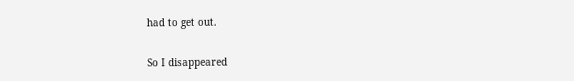had to get out.

So I disappeared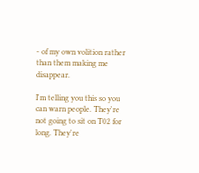- of my own volition rather than them making me disappear.

I'm telling you this so you can warn people. They're not going to sit on T02 for long. They're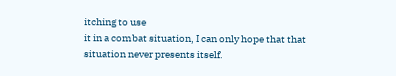itching to use
it in a combat situation, I can only hope that that situation never presents itself.